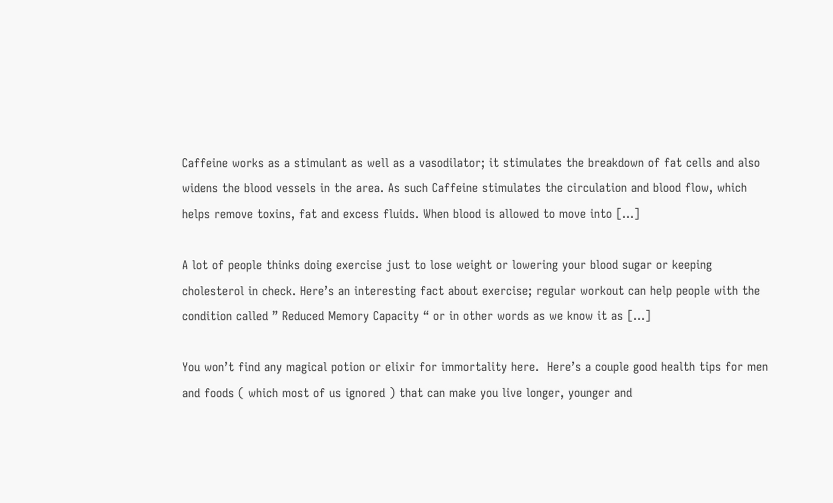Caffeine works as a stimulant as well as a vasodilator; it stimulates the breakdown of fat cells and also widens the blood vessels in the area. As such Caffeine stimulates the circulation and blood flow, which helps remove toxins, fat and excess fluids. When blood is allowed to move into […]

A lot of people thinks doing exercise just to lose weight or lowering your blood sugar or keeping cholesterol in check. Here’s an interesting fact about exercise; regular workout can help people with the condition called ” Reduced Memory Capacity “ or in other words as we know it as […]

You won’t find any magical potion or elixir for immortality here.  Here’s a couple good health tips for men and foods ( which most of us ignored ) that can make you live longer, younger and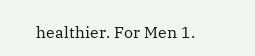healthier. For Men 1.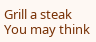Grill a steak You may think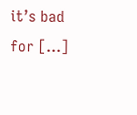it’s bad for […]